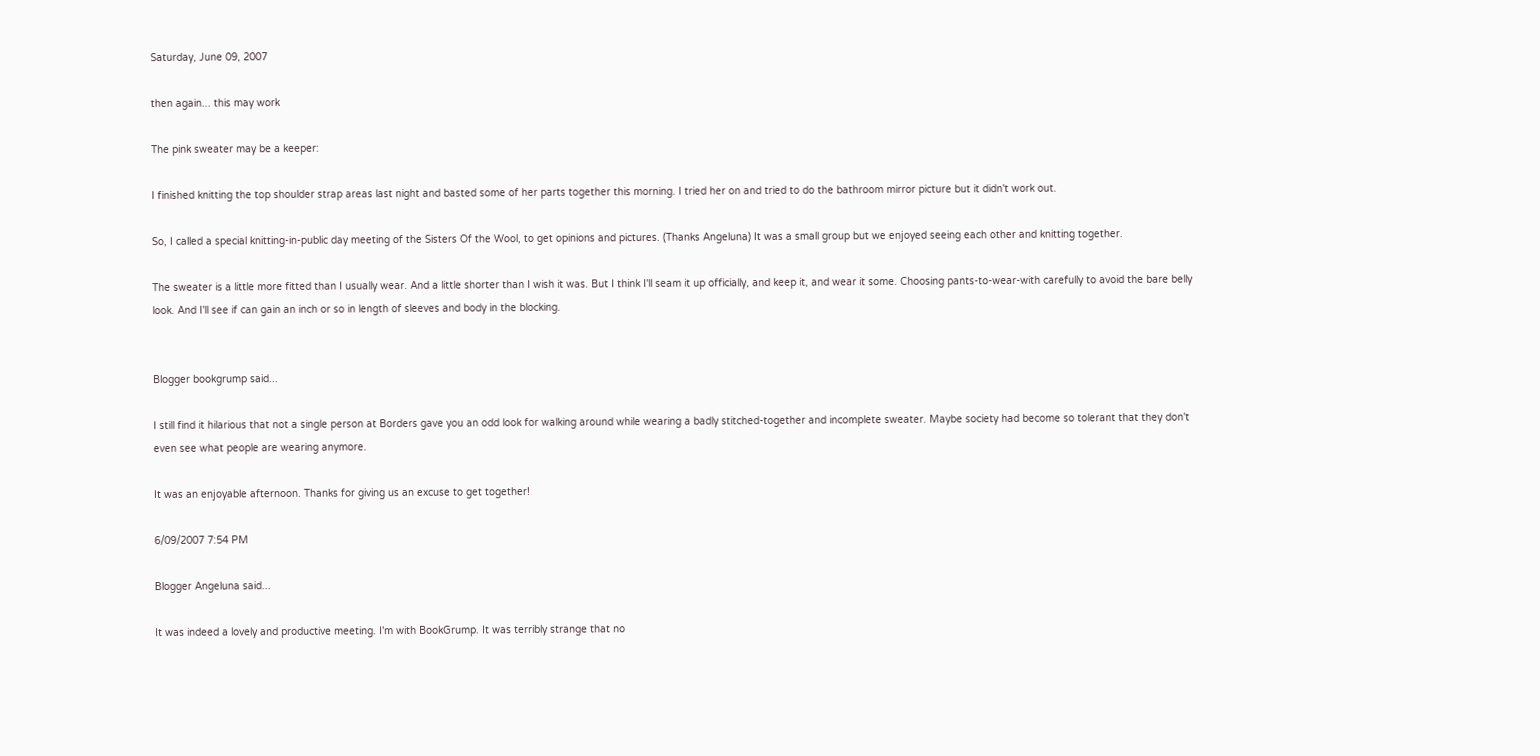Saturday, June 09, 2007

then again... this may work

The pink sweater may be a keeper:

I finished knitting the top shoulder strap areas last night and basted some of her parts together this morning. I tried her on and tried to do the bathroom mirror picture but it didn't work out.

So, I called a special knitting-in-public day meeting of the Sisters Of the Wool, to get opinions and pictures. (Thanks Angeluna) It was a small group but we enjoyed seeing each other and knitting together.

The sweater is a little more fitted than I usually wear. And a little shorter than I wish it was. But I think I'll seam it up officially, and keep it, and wear it some. Choosing pants-to-wear-with carefully to avoid the bare belly look. And I'll see if can gain an inch or so in length of sleeves and body in the blocking.


Blogger bookgrump said...

I still find it hilarious that not a single person at Borders gave you an odd look for walking around while wearing a badly stitched-together and incomplete sweater. Maybe society had become so tolerant that they don't even see what people are wearing anymore.

It was an enjoyable afternoon. Thanks for giving us an excuse to get together!

6/09/2007 7:54 PM

Blogger Angeluna said...

It was indeed a lovely and productive meeting. I'm with BookGrump. It was terribly strange that no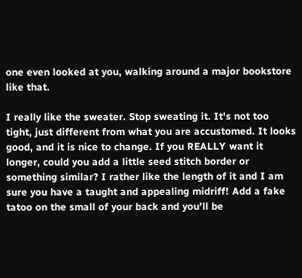one even looked at you, walking around a major bookstore like that.

I really like the sweater. Stop sweating it. It's not too tight, just different from what you are accustomed. It looks good, and it is nice to change. If you REALLY want it longer, could you add a little seed stitch border or something similar? I rather like the length of it and I am sure you have a taught and appealing midriff! Add a fake tatoo on the small of your back and you'll be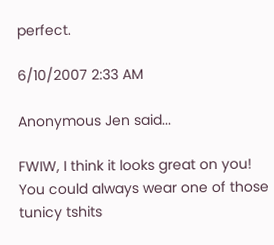perfect.

6/10/2007 2:33 AM

Anonymous Jen said...

FWIW, I think it looks great on you! You could always wear one of those tunicy tshits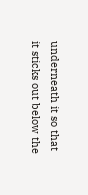underneath it so that it sticks out below the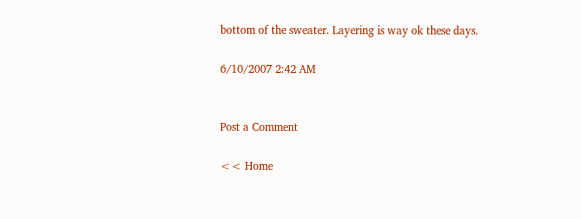bottom of the sweater. Layering is way ok these days.

6/10/2007 2:42 AM


Post a Comment

<< Home